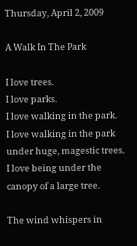Thursday, April 2, 2009

A Walk In The Park

I love trees.
I love parks.
I love walking in the park.
I love walking in the park under huge, magestic trees.
I love being under the canopy of a large tree.

The wind whispers in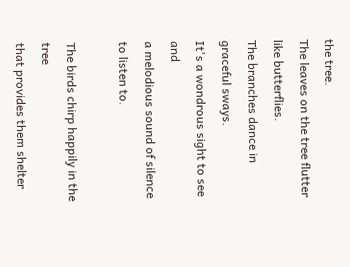the tree.
The leaves on the tree flutter like butterflies.
The branches dance in graceful sways.
It's a wondrous sight to see and
a melodious sound of silence to listen to.

The birds chirp happily in the tree
that provides them shelter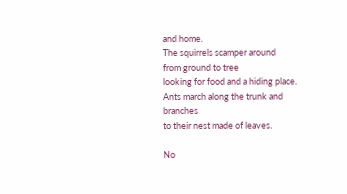and home.
The squirrels scamper around
from ground to tree
looking for food and a hiding place.
Ants march along the trunk and branches
to their nest made of leaves.

No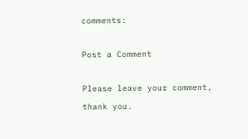comments:

Post a Comment

Please leave your comment, thank you.